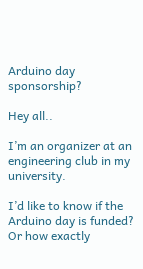Arduino day sponsorship?

Hey all..

I’m an organizer at an engineering club in my university.

I’d like to know if the Arduino day is funded? Or how exactly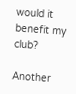would it benefit my club?

Another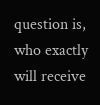question is, who exactly will receive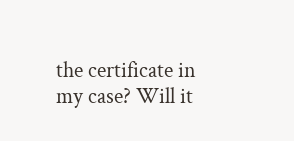the certificate in my case? Will it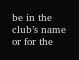be in the club’s name or for the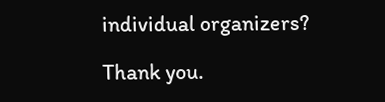individual organizers?

Thank you.